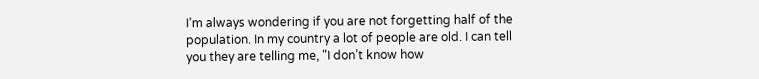I’m always wondering if you are not forgetting half of the population. In my country a lot of people are old. I can tell you they are telling me, "I don’t know how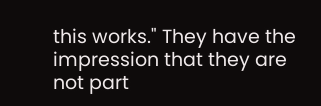this works." They have the impression that they are not part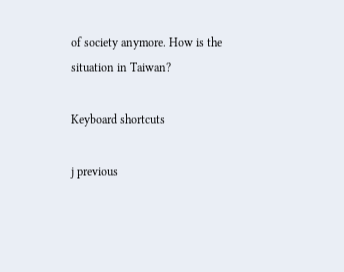of society anymore. How is the situation in Taiwan?

Keyboard shortcuts

j previous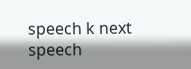speech k next speech